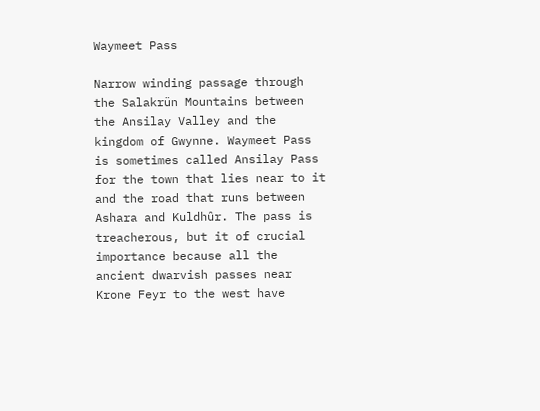Waymeet Pass

Narrow winding passage through the Salakrün Mountains between the Ansilay Valley and the kingdom of Gwynne. Waymeet Pass is sometimes called Ansilay Pass for the town that lies near to it and the road that runs between Ashara and Kuldhûr. The pass is treacherous, but it of crucial importance because all the ancient dwarvish passes near Krone Feyr to the west have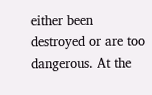either been destroyed or are too dangerous. At the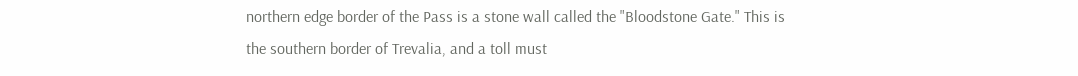northern edge border of the Pass is a stone wall called the "Bloodstone Gate." This is the southern border of Trevalia, and a toll must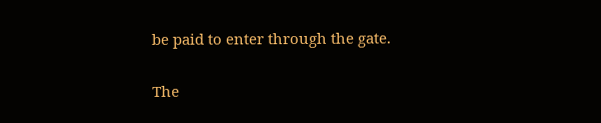be paid to enter through the gate.

The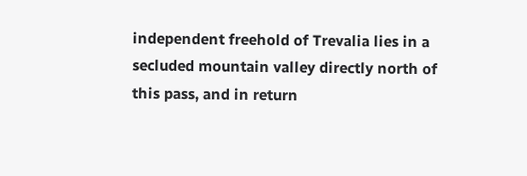independent freehold of Trevalia lies in a secluded mountain valley directly north of this pass, and in return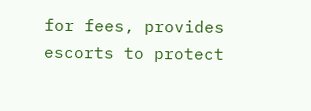for fees, provides escorts to protect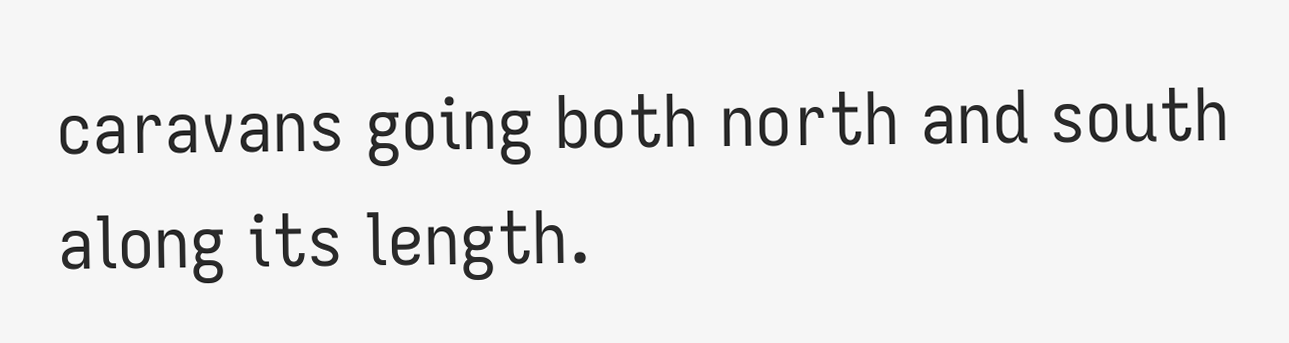caravans going both north and south along its length.